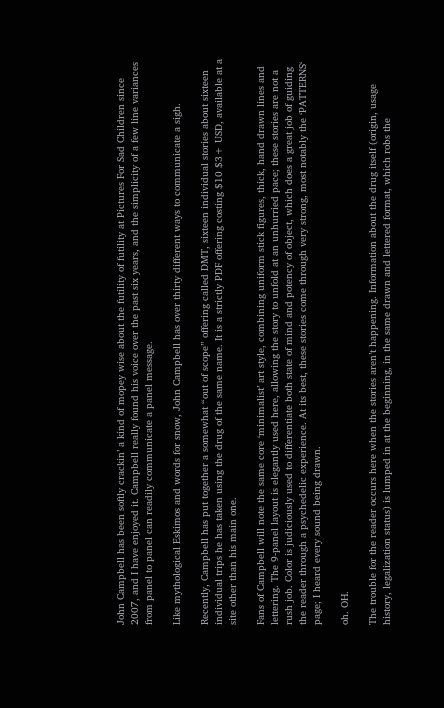John Campbell has been softly crackin’ a kind of mopey wise about the futility of futility at Pictures For Sad Children since 2007, and I have enjoyed it. Campbell really found his voice over the past six years, and the simplicity of a few line variances from panel to panel can readily communicate a panel message.

Like mythological Eskimos and words for snow, John Campbell has over thirty different ways to communicate a sigh.

Recently, Campbell has put together a somewhat “out of scope” offering called DMT, sixteen individual stories about sixteen individual trips he has taken using the drug of the same name. It is a strictly PDF offering costing $10 $3+ USD, available at a site other than his main one.

Fans of Campbell will note the same core ‘minimalist’ art style, combining uniform stick figures, thick, hand drawn lines and lettering. The 9-panel layout is elegantly used here, allowing the story to unfold at an unhurried pace; these stories are not a rush job. Color is judiciously used to differentiate both state of mind and potency of object, which does a great job of guiding the reader through a psychedelic experience. At its best, these stories come through very strong, most notably the ‘PATTERNS‘ page; I heard every sound being drawn.

oh. OH.

The trouble for the reader occurs here when the stories aren’t happening. Information about the drug itself (origin, usage history, legalization status) is lumped in at the beginning, in the same drawn and lettered format, which robs the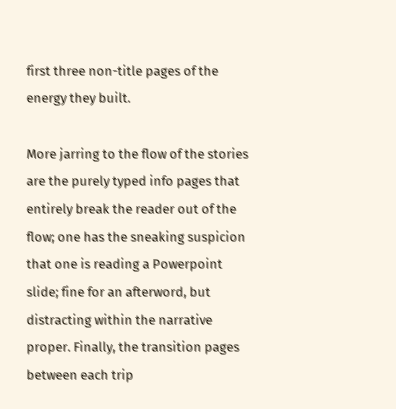first three non-title pages of the energy they built.

More jarring to the flow of the stories are the purely typed info pages that entirely break the reader out of the flow; one has the sneaking suspicion that one is reading a Powerpoint slide; fine for an afterword, but distracting within the narrative proper. Finally, the transition pages between each trip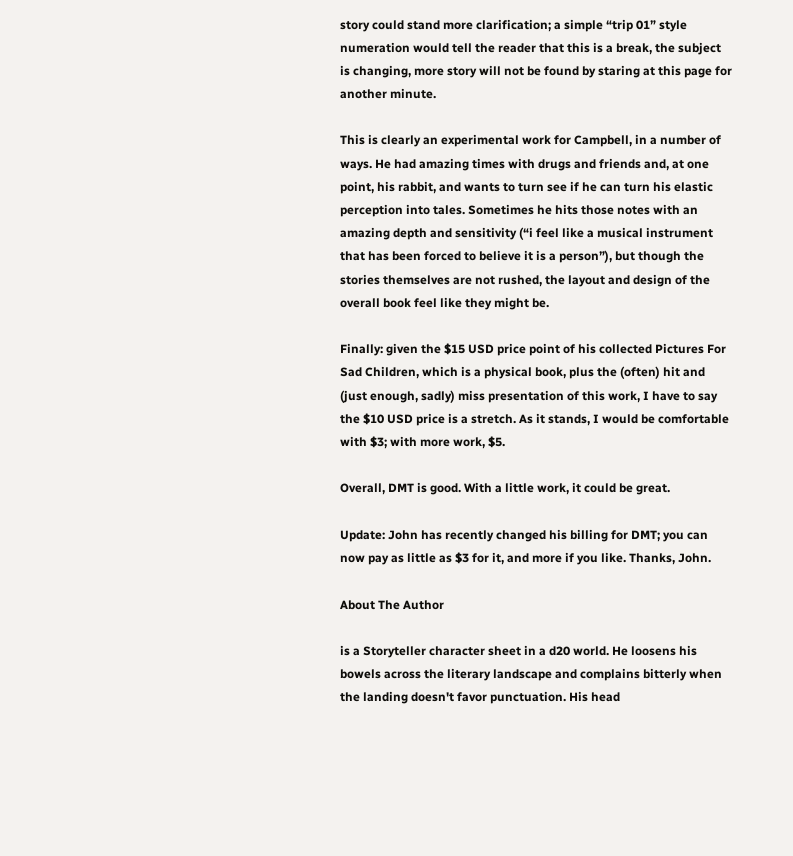story could stand more clarification; a simple “trip 01” style numeration would tell the reader that this is a break, the subject is changing, more story will not be found by staring at this page for another minute.

This is clearly an experimental work for Campbell, in a number of ways. He had amazing times with drugs and friends and, at one point, his rabbit, and wants to turn see if he can turn his elastic perception into tales. Sometimes he hits those notes with an amazing depth and sensitivity (“i feel like a musical instrument that has been forced to believe it is a person”), but though the stories themselves are not rushed, the layout and design of the overall book feel like they might be.

Finally: given the $15 USD price point of his collected Pictures For Sad Children, which is a physical book, plus the (often) hit and (just enough, sadly) miss presentation of this work, I have to say the $10 USD price is a stretch. As it stands, I would be comfortable with $3; with more work, $5.

Overall, DMT is good. With a little work, it could be great.

Update: John has recently changed his billing for DMT; you can now pay as little as $3 for it, and more if you like. Thanks, John.

About The Author

is a Storyteller character sheet in a d20 world. He loosens his bowels across the literary landscape and complains bitterly when the landing doesn't favor punctuation. His head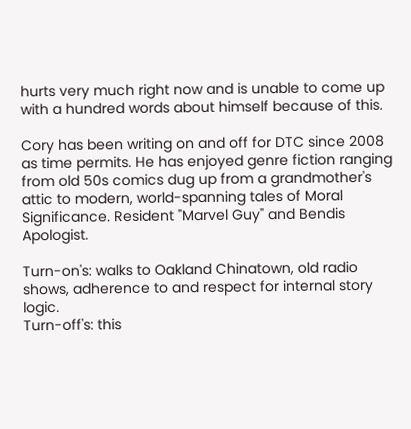hurts very much right now and is unable to come up with a hundred words about himself because of this.

Cory has been writing on and off for DTC since 2008 as time permits. He has enjoyed genre fiction ranging from old 50s comics dug up from a grandmother's attic to modern, world-spanning tales of Moral Significance. Resident "Marvel Guy" and Bendis Apologist.

Turn-on's: walks to Oakland Chinatown, old radio shows, adherence to and respect for internal story logic.
Turn-off's: this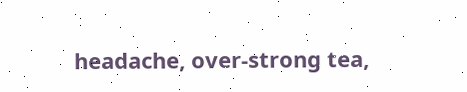headache, over-strong tea,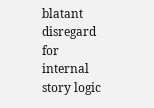blatant disregard for internal story logic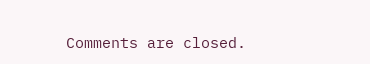Comments are closed.